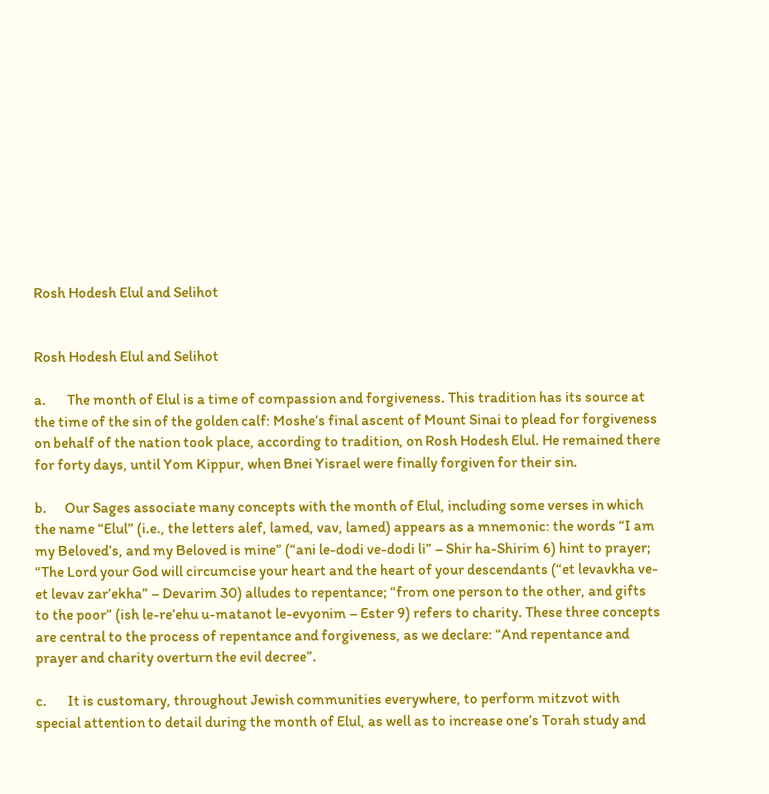Rosh Hodesh Elul and Selihot


Rosh Hodesh Elul and Selihot

a.       The month of Elul is a time of compassion and forgiveness. This tradition has its source at the time of the sin of the golden calf: Moshe’s final ascent of Mount Sinai to plead for forgiveness on behalf of the nation took place, according to tradition, on Rosh Hodesh Elul. He remained there for forty days, until Yom Kippur, when Bnei Yisrael were finally forgiven for their sin.

b.      Our Sages associate many concepts with the month of Elul, including some verses in which the name “Elul” (i.e., the letters alef, lamed, vav, lamed) appears as a mnemonic: the words “I am my Beloved’s, and my Beloved is mine” (“ani le-dodi ve-dodi li” – Shir ha-Shirim 6) hint to prayer; “The Lord your God will circumcise your heart and the heart of your descendants (“et levavkha ve-et levav zar’ekha” – Devarim 30) alludes to repentance; “from one person to the other, and gifts to the poor” (ish le-re’ehu u-matanot le-evyonim – Ester 9) refers to charity. These three concepts are central to the process of repentance and forgiveness, as we declare: “And repentance and prayer and charity overturn the evil decree”.

c.       It is customary, throughout Jewish communities everywhere, to perform mitzvot with special attention to detail during the month of Elul, as well as to increase one’s Torah study and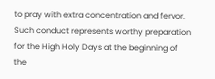to pray with extra concentration and fervor. Such conduct represents worthy preparation for the High Holy Days at the beginning of the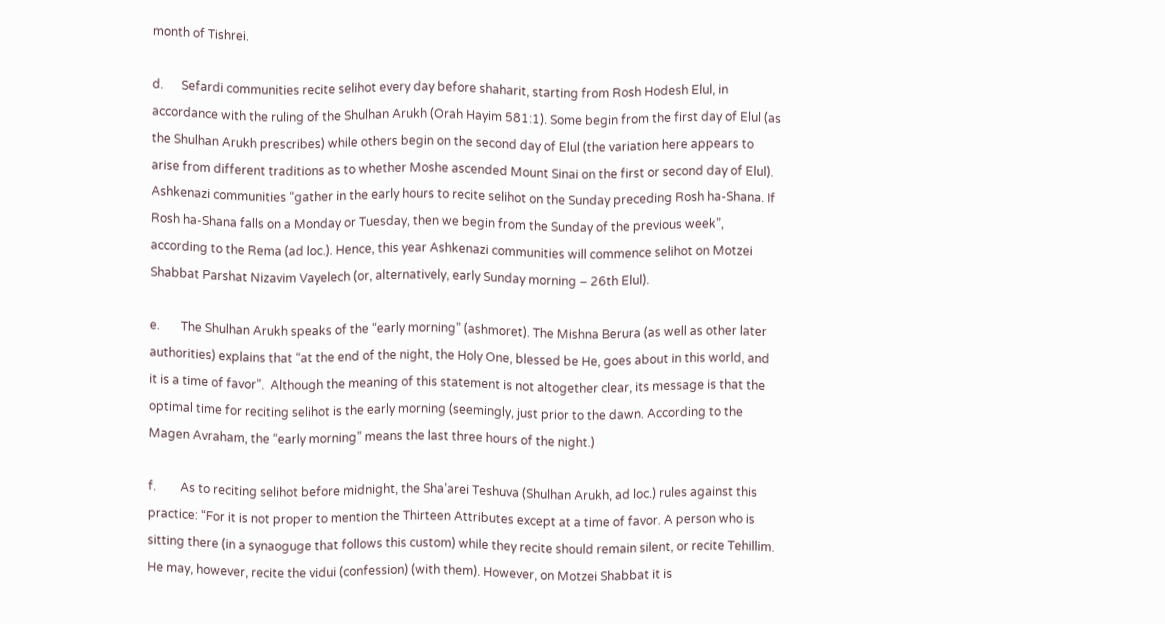month of Tishrei.

d.      Sefardi communities recite selihot every day before shaharit, starting from Rosh Hodesh Elul, in accordance with the ruling of the Shulhan Arukh (Orah Hayim 581:1). Some begin from the first day of Elul (as the Shulhan Arukh prescribes) while others begin on the second day of Elul (the variation here appears to arise from different traditions as to whether Moshe ascended Mount Sinai on the first or second day of Elul). Ashkenazi communities “gather in the early hours to recite selihot on the Sunday preceding Rosh ha-Shana. If Rosh ha-Shana falls on a Monday or Tuesday, then we begin from the Sunday of the previous week”, according to the Rema (ad loc.). Hence, this year Ashkenazi communities will commence selihot on Motzei Shabbat Parshat Nizavim Vayelech (or, alternatively, early Sunday morning – 26th Elul).

e.       The Shulhan Arukh speaks of the “early morning” (ashmoret). The Mishna Berura (as well as other later authorities) explains that “at the end of the night, the Holy One, blessed be He, goes about in this world, and it is a time of favor”.  Although the meaning of this statement is not altogether clear, its message is that the optimal time for reciting selihot is the early morning (seemingly, just prior to the dawn. According to the Magen Avraham, the “early morning” means the last three hours of the night.)

f.        As to reciting selihot before midnight, the Sha’arei Teshuva (Shulhan Arukh, ad loc.) rules against this practice: “For it is not proper to mention the Thirteen Attributes except at a time of favor. A person who is sitting there (in a synaoguge that follows this custom) while they recite should remain silent, or recite Tehillim. He may, however, recite the vidui (confession) (with them). However, on Motzei Shabbat it is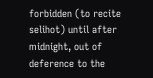forbidden (to recite selihot) until after midnight, out of deference to the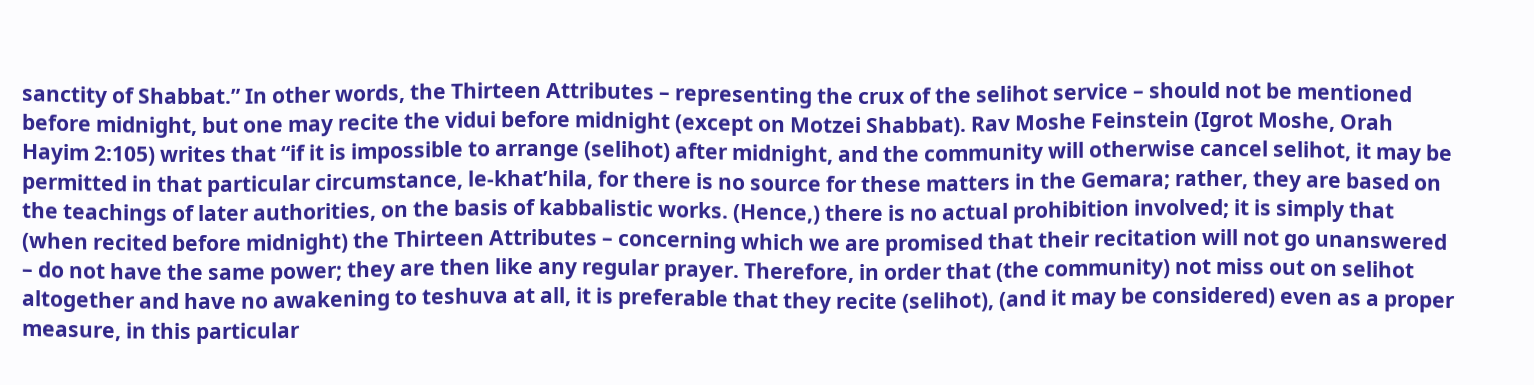sanctity of Shabbat.” In other words, the Thirteen Attributes – representing the crux of the selihot service – should not be mentioned before midnight, but one may recite the vidui before midnight (except on Motzei Shabbat). Rav Moshe Feinstein (Igrot Moshe, Orah Hayim 2:105) writes that “if it is impossible to arrange (selihot) after midnight, and the community will otherwise cancel selihot, it may be permitted in that particular circumstance, le-khat’hila, for there is no source for these matters in the Gemara; rather, they are based on the teachings of later authorities, on the basis of kabbalistic works. (Hence,) there is no actual prohibition involved; it is simply that (when recited before midnight) the Thirteen Attributes – concerning which we are promised that their recitation will not go unanswered – do not have the same power; they are then like any regular prayer. Therefore, in order that (the community) not miss out on selihot altogether and have no awakening to teshuva at all, it is preferable that they recite (selihot), (and it may be considered) even as a proper measure, in this particular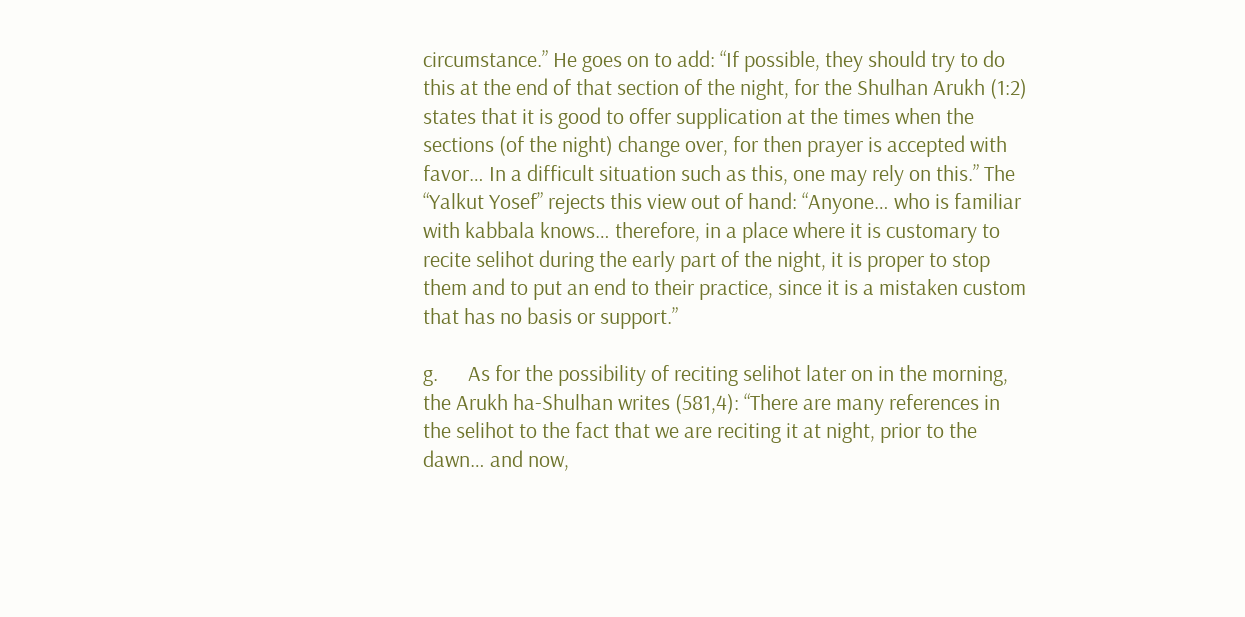circumstance.” He goes on to add: “If possible, they should try to do this at the end of that section of the night, for the Shulhan Arukh (1:2) states that it is good to offer supplication at the times when the sections (of the night) change over, for then prayer is accepted with favor… In a difficult situation such as this, one may rely on this.” The “Yalkut Yosef” rejects this view out of hand: “Anyone… who is familiar with kabbala knows… therefore, in a place where it is customary to recite selihot during the early part of the night, it is proper to stop them and to put an end to their practice, since it is a mistaken custom that has no basis or support.”

g.      As for the possibility of reciting selihot later on in the morning, the Arukh ha-Shulhan writes (581,4): “There are many references in the selihot to the fact that we are reciting it at night, prior to the dawn… and now,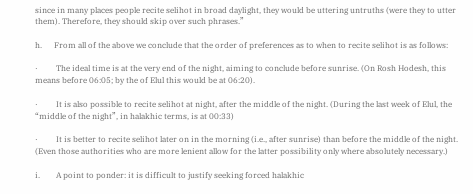since in many places people recite selihot in broad daylight, they would be uttering untruths (were they to utter them). Therefore, they should skip over such phrases.”

h.      From all of the above we conclude that the order of preferences as to when to recite selihot is as follows:

·         The ideal time is at the very end of the night, aiming to conclude before sunrise. (On Rosh Hodesh, this means before 06:05; by the of Elul this would be at 06:20).

·         It is also possible to recite selihot at night, after the middle of the night. (During the last week of Elul, the “middle of the night”, in halakhic terms, is at 00:33)

·         It is better to recite selihot later on in the morning (i.e., after sunrise) than before the middle of the night. (Even those authorities who are more lenient allow for the latter possibility only where absolutely necessary.)

i.        A point to ponder: it is difficult to justify seeking forced halakhic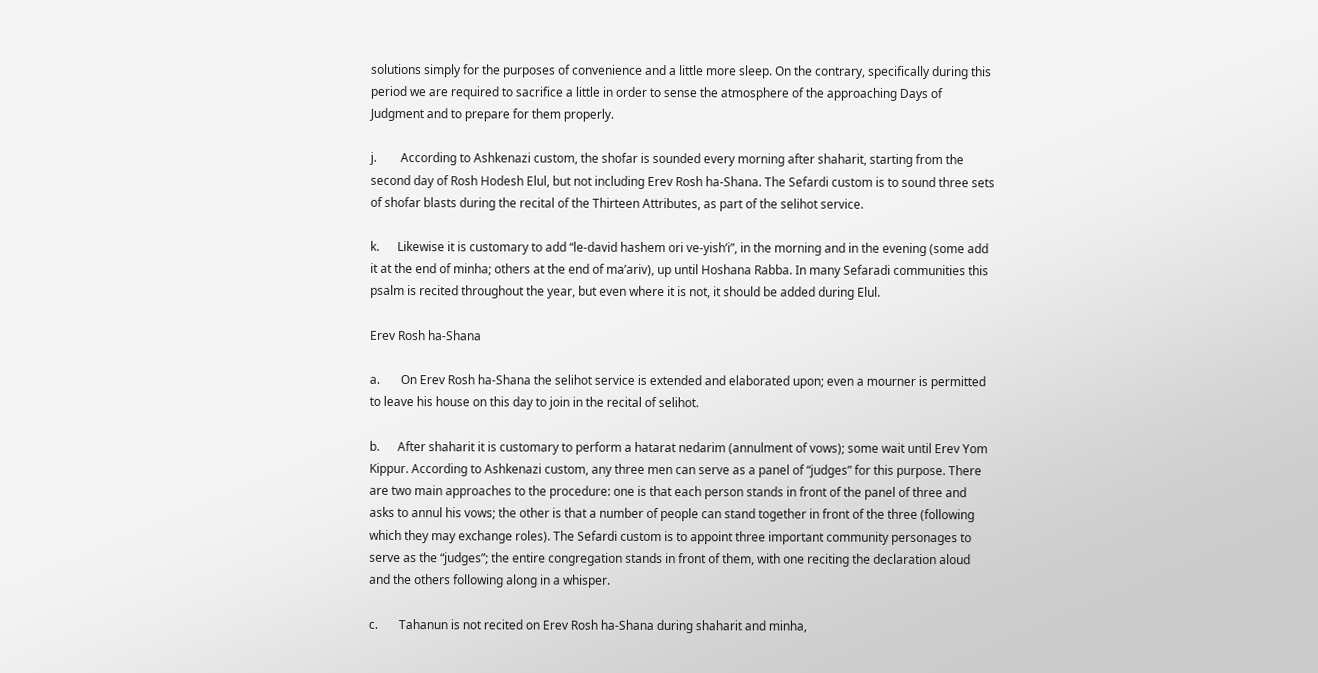solutions simply for the purposes of convenience and a little more sleep. On the contrary, specifically during this period we are required to sacrifice a little in order to sense the atmosphere of the approaching Days of Judgment and to prepare for them properly.

j.        According to Ashkenazi custom, the shofar is sounded every morning after shaharit, starting from the second day of Rosh Hodesh Elul, but not including Erev Rosh ha-Shana. The Sefardi custom is to sound three sets of shofar blasts during the recital of the Thirteen Attributes, as part of the selihot service.

k.      Likewise it is customary to add “le-david hashem ori ve-yish’i”, in the morning and in the evening (some add it at the end of minha; others at the end of ma’ariv), up until Hoshana Rabba. In many Sefaradi communities this psalm is recited throughout the year, but even where it is not, it should be added during Elul.

Erev Rosh ha-Shana

a.       On Erev Rosh ha-Shana the selihot service is extended and elaborated upon; even a mourner is permitted to leave his house on this day to join in the recital of selihot.

b.      After shaharit it is customary to perform a hatarat nedarim (annulment of vows); some wait until Erev Yom Kippur. According to Ashkenazi custom, any three men can serve as a panel of “judges” for this purpose. There are two main approaches to the procedure: one is that each person stands in front of the panel of three and asks to annul his vows; the other is that a number of people can stand together in front of the three (following which they may exchange roles). The Sefardi custom is to appoint three important community personages to serve as the “judges”; the entire congregation stands in front of them, with one reciting the declaration aloud and the others following along in a whisper.

c.       Tahanun is not recited on Erev Rosh ha-Shana during shaharit and minha,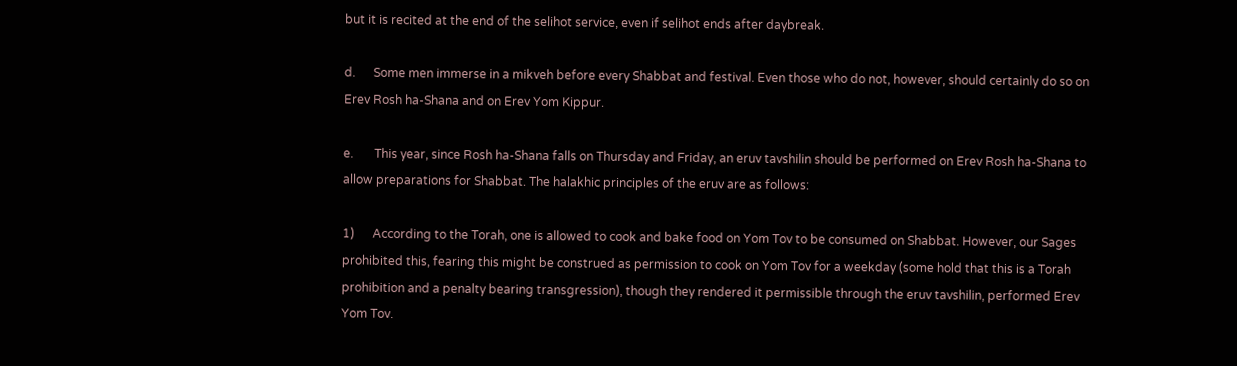but it is recited at the end of the selihot service, even if selihot ends after daybreak.

d.      Some men immerse in a mikveh before every Shabbat and festival. Even those who do not, however, should certainly do so on Erev Rosh ha-Shana and on Erev Yom Kippur.

e.       This year, since Rosh ha-Shana falls on Thursday and Friday, an eruv tavshilin should be performed on Erev Rosh ha-Shana to allow preparations for Shabbat. The halakhic principles of the eruv are as follows:

1)      According to the Torah, one is allowed to cook and bake food on Yom Tov to be consumed on Shabbat. However, our Sages prohibited this, fearing this might be construed as permission to cook on Yom Tov for a weekday (some hold that this is a Torah prohibition and a penalty bearing transgression), though they rendered it permissible through the eruv tavshilin, performed Erev Yom Tov.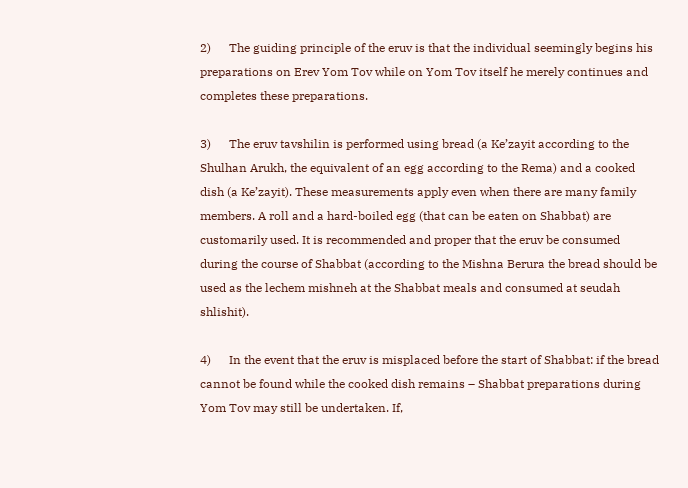2)      The guiding principle of the eruv is that the individual seemingly begins his preparations on Erev Yom Tov while on Yom Tov itself he merely continues and completes these preparations.

3)      The eruv tavshilin is performed using bread (a Ke’zayit according to the Shulhan Arukh, the equivalent of an egg according to the Rema) and a cooked dish (a Ke’zayit). These measurements apply even when there are many family members. A roll and a hard-boiled egg (that can be eaten on Shabbat) are customarily used. It is recommended and proper that the eruv be consumed during the course of Shabbat (according to the Mishna Berura the bread should be used as the lechem mishneh at the Shabbat meals and consumed at seudah shlishit).

4)      In the event that the eruv is misplaced before the start of Shabbat: if the bread cannot be found while the cooked dish remains – Shabbat preparations during Yom Tov may still be undertaken. If,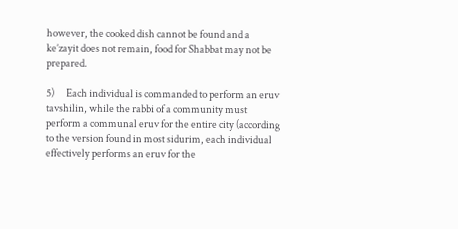however, the cooked dish cannot be found and a ke’zayit does not remain, food for Shabbat may not be prepared.

5)      Each individual is commanded to perform an eruv tavshilin, while the rabbi of a community must perform a communal eruv for the entire city (according to the version found in most sidurim, each individual effectively performs an eruv for the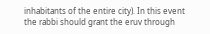inhabitants of the entire city). In this event the rabbi should grant the eruv through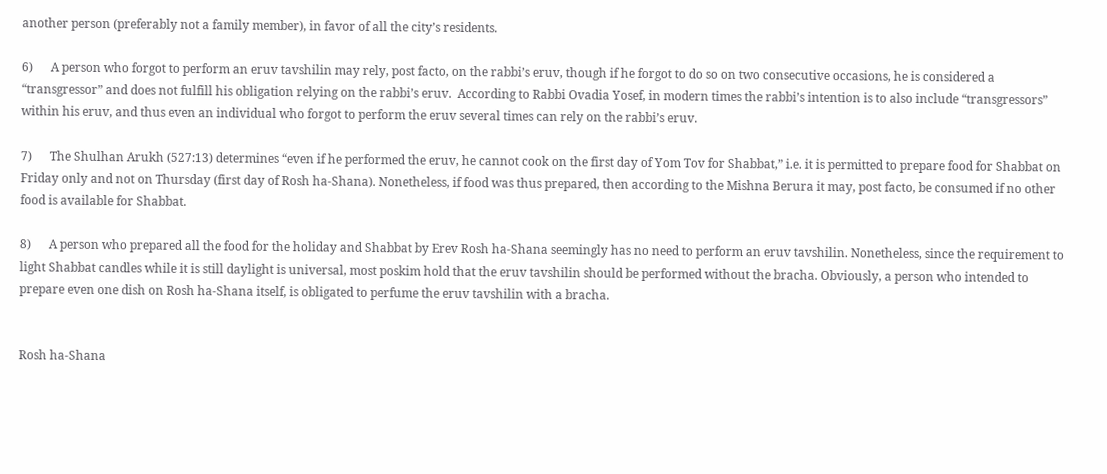another person (preferably not a family member), in favor of all the city’s residents.

6)      A person who forgot to perform an eruv tavshilin may rely, post facto, on the rabbi’s eruv, though if he forgot to do so on two consecutive occasions, he is considered a “transgressor” and does not fulfill his obligation relying on the rabbi’s eruv.  According to Rabbi Ovadia Yosef, in modern times the rabbi’s intention is to also include “transgressors” within his eruv, and thus even an individual who forgot to perform the eruv several times can rely on the rabbi’s eruv.

7)      The Shulhan Arukh (527:13) determines “even if he performed the eruv, he cannot cook on the first day of Yom Tov for Shabbat,” i.e. it is permitted to prepare food for Shabbat on Friday only and not on Thursday (first day of Rosh ha-Shana). Nonetheless, if food was thus prepared, then according to the Mishna Berura it may, post facto, be consumed if no other food is available for Shabbat.

8)      A person who prepared all the food for the holiday and Shabbat by Erev Rosh ha-Shana seemingly has no need to perform an eruv tavshilin. Nonetheless, since the requirement to light Shabbat candles while it is still daylight is universal, most poskim hold that the eruv tavshilin should be performed without the bracha. Obviously, a person who intended to prepare even one dish on Rosh ha-Shana itself, is obligated to perfume the eruv tavshilin with a bracha.


Rosh ha-Shana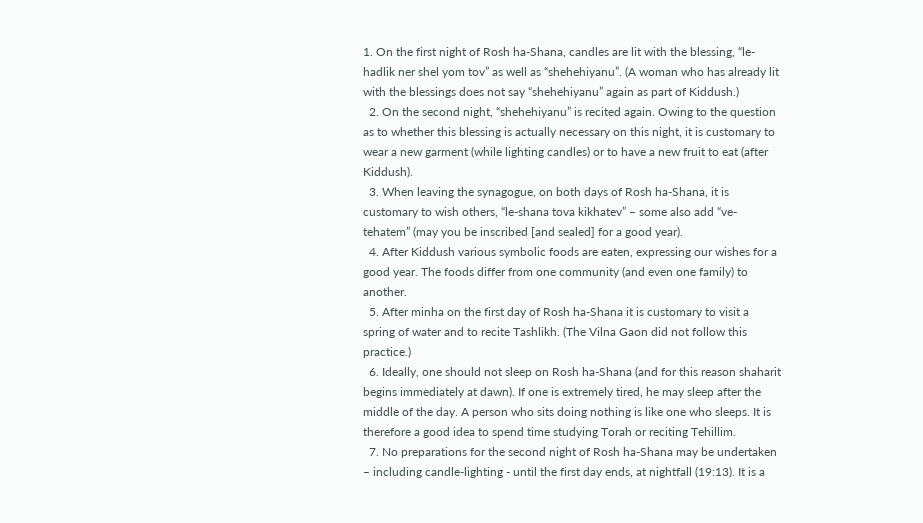1. On the first night of Rosh ha-Shana, candles are lit with the blessing, “le-hadlik ner shel yom tov” as well as “shehehiyanu”. (A woman who has already lit with the blessings does not say “shehehiyanu” again as part of Kiddush.)
  2. On the second night, “shehehiyanu” is recited again. Owing to the question as to whether this blessing is actually necessary on this night, it is customary to wear a new garment (while lighting candles) or to have a new fruit to eat (after Kiddush).
  3. When leaving the synagogue, on both days of Rosh ha-Shana, it is customary to wish others, “le-shana tova kikhatev” – some also add “ve-tehatem” (may you be inscribed [and sealed] for a good year).
  4. After Kiddush various symbolic foods are eaten, expressing our wishes for a good year. The foods differ from one community (and even one family) to another.
  5. After minha on the first day of Rosh ha-Shana it is customary to visit a spring of water and to recite Tashlikh. (The Vilna Gaon did not follow this practice.)
  6. Ideally, one should not sleep on Rosh ha-Shana (and for this reason shaharit begins immediately at dawn). If one is extremely tired, he may sleep after the middle of the day. A person who sits doing nothing is like one who sleeps. It is therefore a good idea to spend time studying Torah or reciting Tehillim.
  7. No preparations for the second night of Rosh ha-Shana may be undertaken – including candle-lighting - until the first day ends, at nightfall (19:13). It is a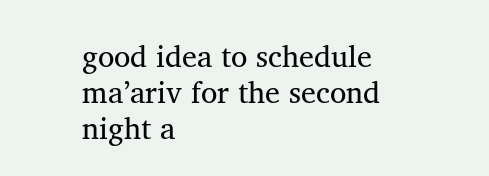good idea to schedule ma’ariv for the second night a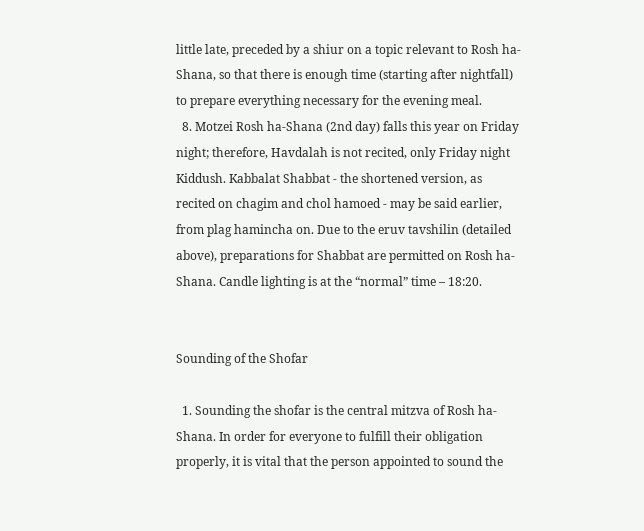little late, preceded by a shiur on a topic relevant to Rosh ha-Shana, so that there is enough time (starting after nightfall) to prepare everything necessary for the evening meal.
  8. Motzei Rosh ha-Shana (2nd day) falls this year on Friday night; therefore, Havdalah is not recited, only Friday night Kiddush. Kabbalat Shabbat - the shortened version, as recited on chagim and chol hamoed - may be said earlier, from plag hamincha on. Due to the eruv tavshilin (detailed above), preparations for Shabbat are permitted on Rosh ha-Shana. Candle lighting is at the “normal” time – 18:20.


Sounding of the Shofar

  1. Sounding the shofar is the central mitzva of Rosh ha-Shana. In order for everyone to fulfill their obligation properly, it is vital that the person appointed to sound the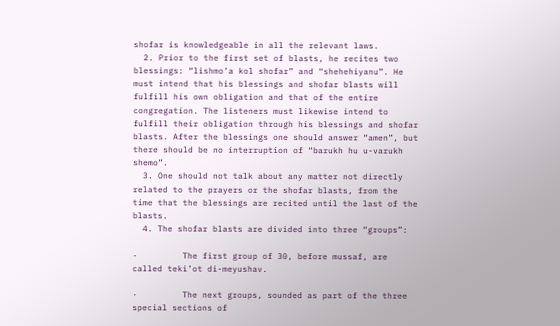shofar is knowledgeable in all the relevant laws.
  2. Prior to the first set of blasts, he recites two blessings: “lishmo’a kol shofar” and “shehehiyanu”. He must intend that his blessings and shofar blasts will fulfill his own obligation and that of the entire congregation. The listeners must likewise intend to fulfill their obligation through his blessings and shofar blasts. After the blessings one should answer “amen”, but there should be no interruption of “barukh hu u-varukh shemo”.
  3. One should not talk about any matter not directly related to the prayers or the shofar blasts, from the time that the blessings are recited until the last of the blasts.
  4. The shofar blasts are divided into three “groups”:

·         The first group of 30, before mussaf, are called teki’ot di-meyushav.

·         The next groups, sounded as part of the three special sections of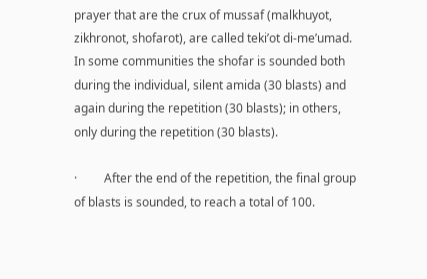prayer that are the crux of mussaf (malkhuyot, zikhronot, shofarot), are called teki’ot di-me’umad. In some communities the shofar is sounded both during the individual, silent amida (30 blasts) and again during the repetition (30 blasts); in others, only during the repetition (30 blasts).

·         After the end of the repetition, the final group of blasts is sounded, to reach a total of 100.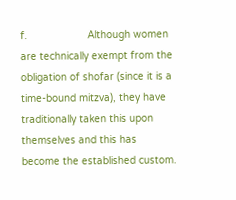f.                    Although women are technically exempt from the obligation of shofar (since it is a time-bound mitzva), they have traditionally taken this upon themselves and this has become the established custom.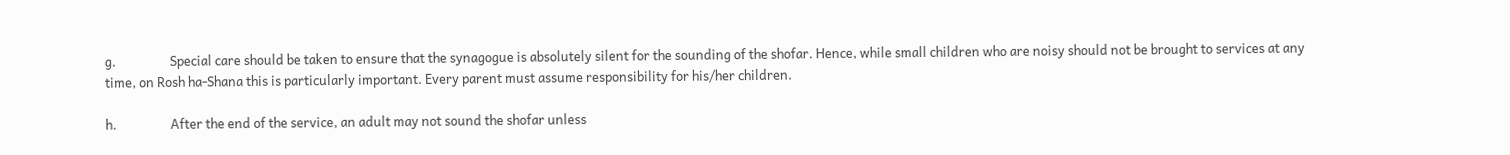g.                  Special care should be taken to ensure that the synagogue is absolutely silent for the sounding of the shofar. Hence, while small children who are noisy should not be brought to services at any time, on Rosh ha-Shana this is particularly important. Every parent must assume responsibility for his/her children.

h.                  After the end of the service, an adult may not sound the shofar unless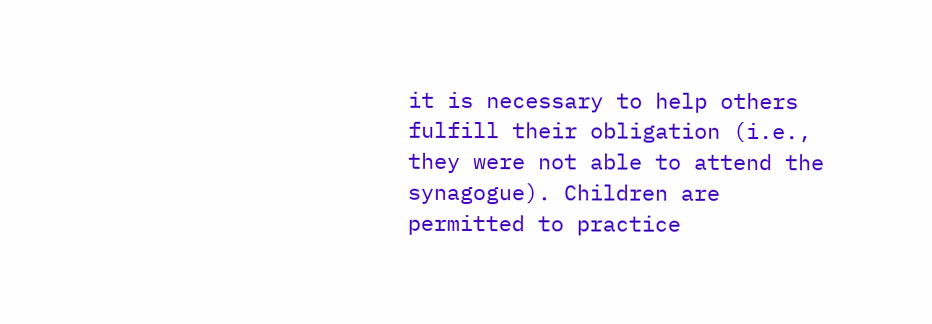it is necessary to help others fulfill their obligation (i.e., they were not able to attend the synagogue). Children are permitted to practice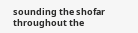sounding the shofar throughout the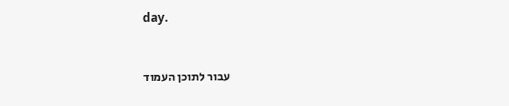day.


עבור לתוכן העמוד